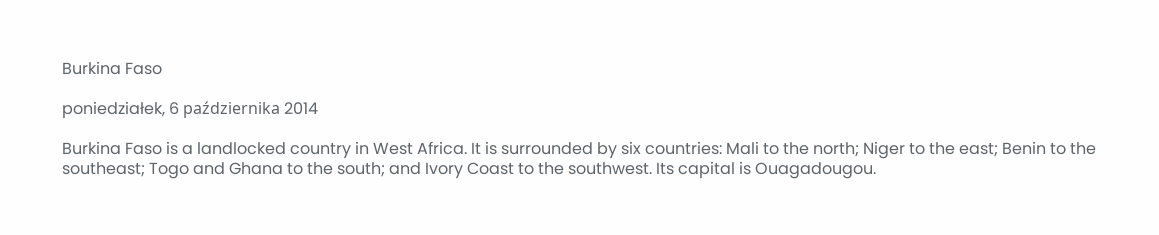Burkina Faso

poniedziałek, 6 października 2014

Burkina Faso is a landlocked country in West Africa. It is surrounded by six countries: Mali to the north; Niger to the east; Benin to the southeast; Togo and Ghana to the south; and Ivory Coast to the southwest. Its capital is Ouagadougou.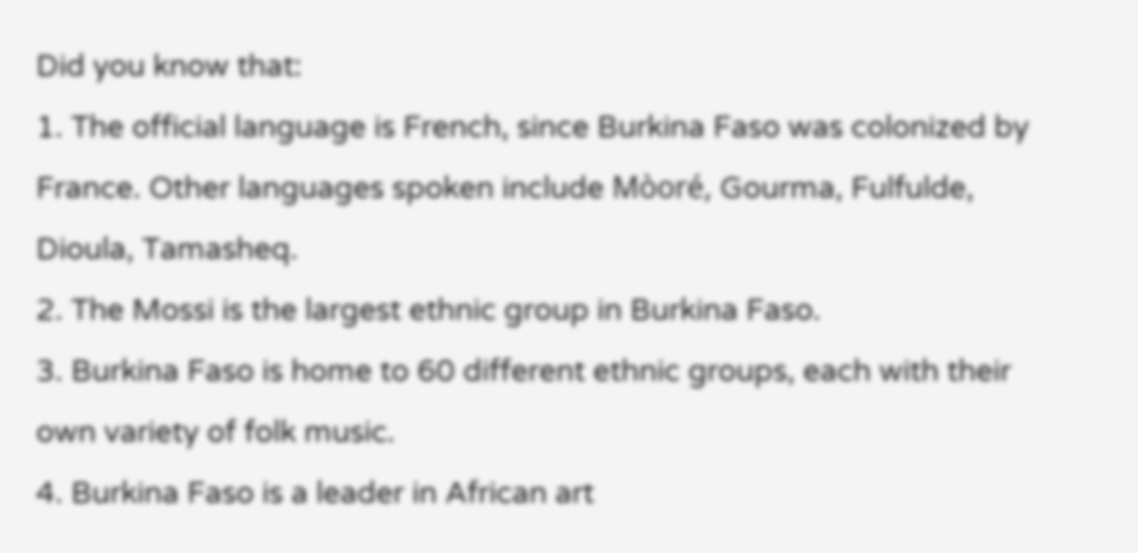Did you know that:
1. The official language is French, since Burkina Faso was colonized by France. Other languages spoken include Mòoré, Gourma, Fulfulde, Dioula, Tamasheq.
2. The Mossi is the largest ethnic group in Burkina Faso.
3. Burkina Faso is home to 60 different ethnic groups, each with their own variety of folk music.
4. Burkina Faso is a leader in African art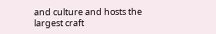and culture and hosts the largest craft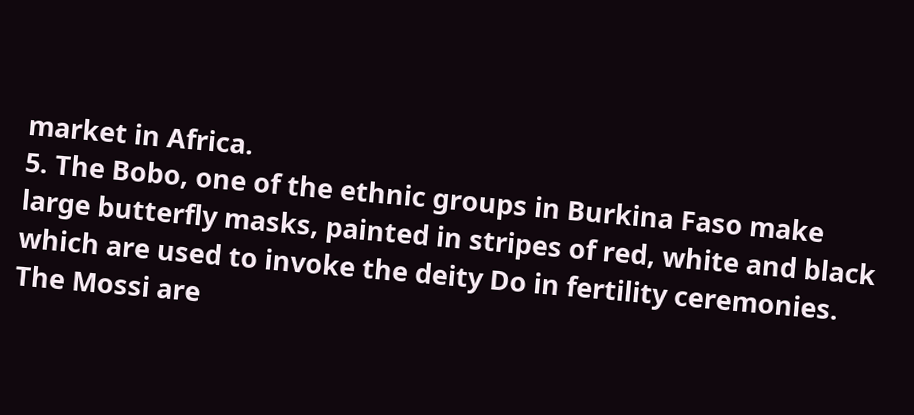market in Africa.
5. The Bobo, one of the ethnic groups in Burkina Faso make large butterfly masks, painted in stripes of red, white and black which are used to invoke the deity Do in fertility ceremonies. The Mossi are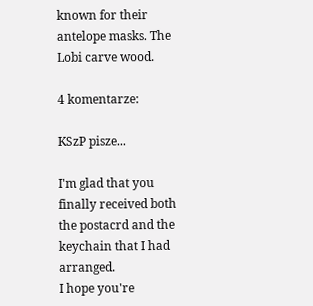known for their antelope masks. The Lobi carve wood.

4 komentarze:

KSzP pisze...

I'm glad that you finally received both the postacrd and the keychain that I had arranged.
I hope you're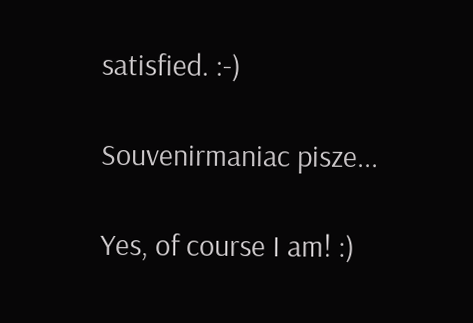satisfied. :-)

Souvenirmaniac pisze...

Yes, of course I am! :)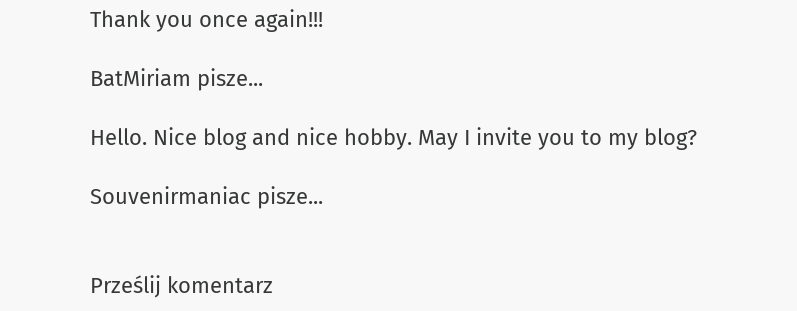Thank you once again!!!

BatMiriam pisze...

Hello. Nice blog and nice hobby. May I invite you to my blog?

Souvenirmaniac pisze...


Prześlij komentarz